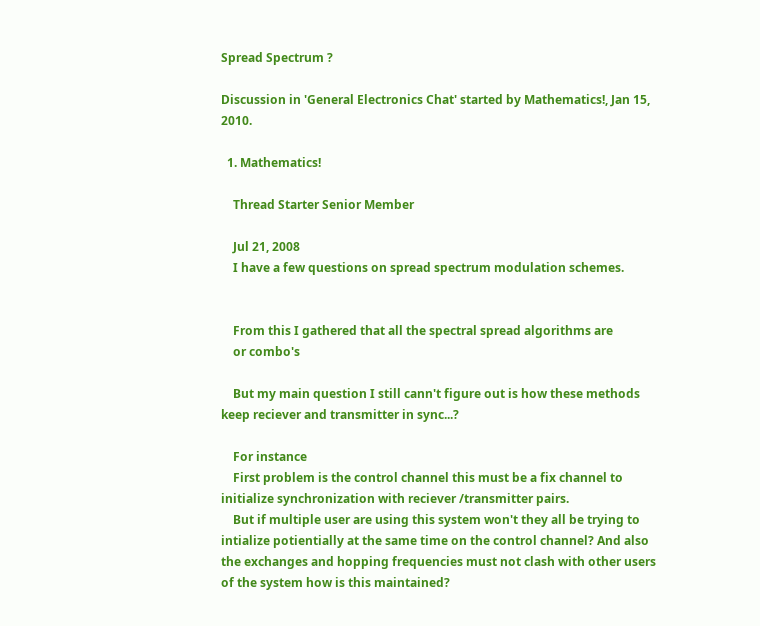Spread Spectrum ?

Discussion in 'General Electronics Chat' started by Mathematics!, Jan 15, 2010.

  1. Mathematics!

    Thread Starter Senior Member

    Jul 21, 2008
    I have a few questions on spread spectrum modulation schemes.


    From this I gathered that all the spectral spread algorithms are
    or combo's

    But my main question I still cann't figure out is how these methods keep reciever and transmitter in sync...?

    For instance
    First problem is the control channel this must be a fix channel to initialize synchronization with reciever /transmitter pairs.
    But if multiple user are using this system won't they all be trying to intialize potientially at the same time on the control channel? And also the exchanges and hopping frequencies must not clash with other users of the system how is this maintained?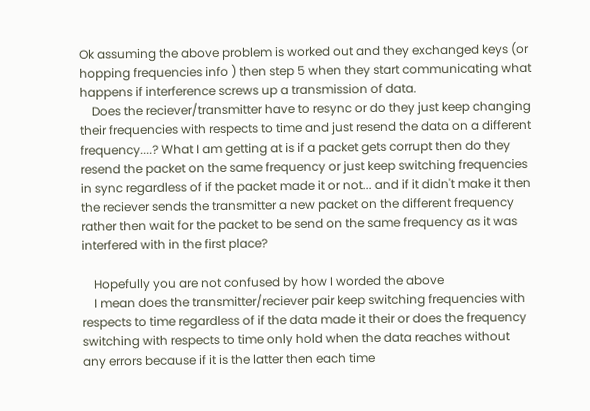Ok assuming the above problem is worked out and they exchanged keys (or hopping frequencies info ) then step 5 when they start communicating what happens if interference screws up a transmission of data.
    Does the reciever/transmitter have to resync or do they just keep changing their frequencies with respects to time and just resend the data on a different frequency....? What I am getting at is if a packet gets corrupt then do they resend the packet on the same frequency or just keep switching frequencies in sync regardless of if the packet made it or not... and if it didn't make it then the reciever sends the transmitter a new packet on the different frequency rather then wait for the packet to be send on the same frequency as it was interfered with in the first place?

    Hopefully you are not confused by how I worded the above
    I mean does the transmitter/reciever pair keep switching frequencies with respects to time regardless of if the data made it their or does the frequency switching with respects to time only hold when the data reaches without any errors because if it is the latter then each time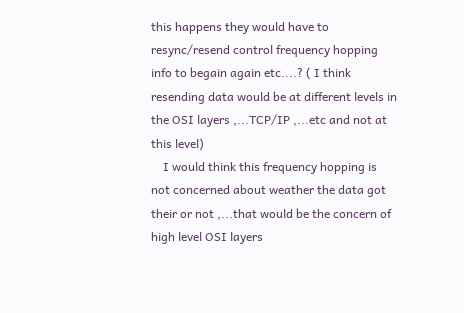this happens they would have to resync/resend control frequency hopping info to begain again etc....? ( I think resending data would be at different levels in the OSI layers ,...TCP/IP ,...etc and not at this level)
    I would think this frequency hopping is not concerned about weather the data got their or not ,...that would be the concern of high level OSI layers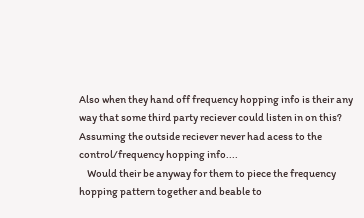Also when they hand off frequency hopping info is their any way that some third party reciever could listen in on this? Assuming the outside reciever never had acess to the control/frequency hopping info....
    Would their be anyway for them to piece the frequency hopping pattern together and beable to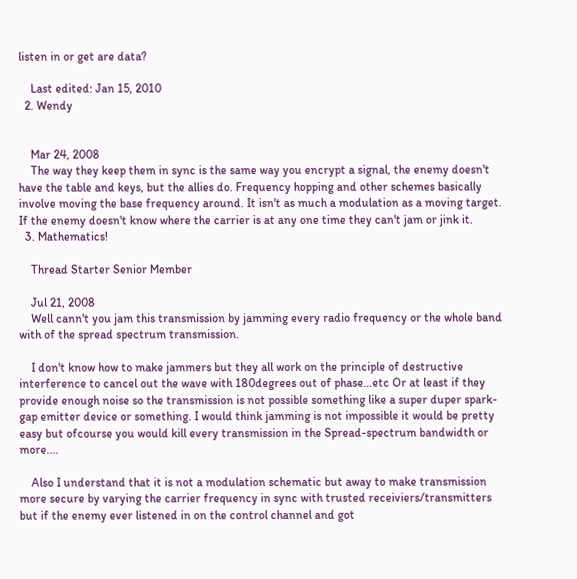listen in or get are data?

    Last edited: Jan 15, 2010
  2. Wendy


    Mar 24, 2008
    The way they keep them in sync is the same way you encrypt a signal, the enemy doesn't have the table and keys, but the allies do. Frequency hopping and other schemes basically involve moving the base frequency around. It isn't as much a modulation as a moving target. If the enemy doesn't know where the carrier is at any one time they can't jam or jink it.
  3. Mathematics!

    Thread Starter Senior Member

    Jul 21, 2008
    Well cann't you jam this transmission by jamming every radio frequency or the whole band with of the spread spectrum transmission.

    I don't know how to make jammers but they all work on the principle of destructive interference to cancel out the wave with 180degrees out of phase...etc Or at least if they provide enough noise so the transmission is not possible something like a super duper spark-gap emitter device or something. I would think jamming is not impossible it would be pretty easy but ofcourse you would kill every transmission in the Spread-spectrum bandwidth or more....

    Also I understand that it is not a modulation schematic but away to make transmission more secure by varying the carrier frequency in sync with trusted receiviers/transmitters but if the enemy ever listened in on the control channel and got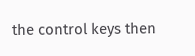the control keys then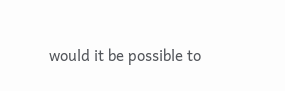would it be possible to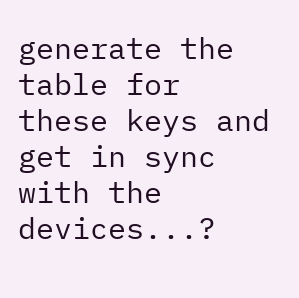generate the table for these keys and get in sync with the devices...?